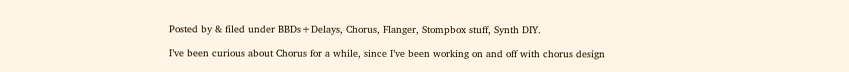Posted by & filed under BBDs+Delays, Chorus, Flanger, Stompbox stuff, Synth DIY.

I’ve been curious about Chorus for a while, since I’ve been working on and off with chorus design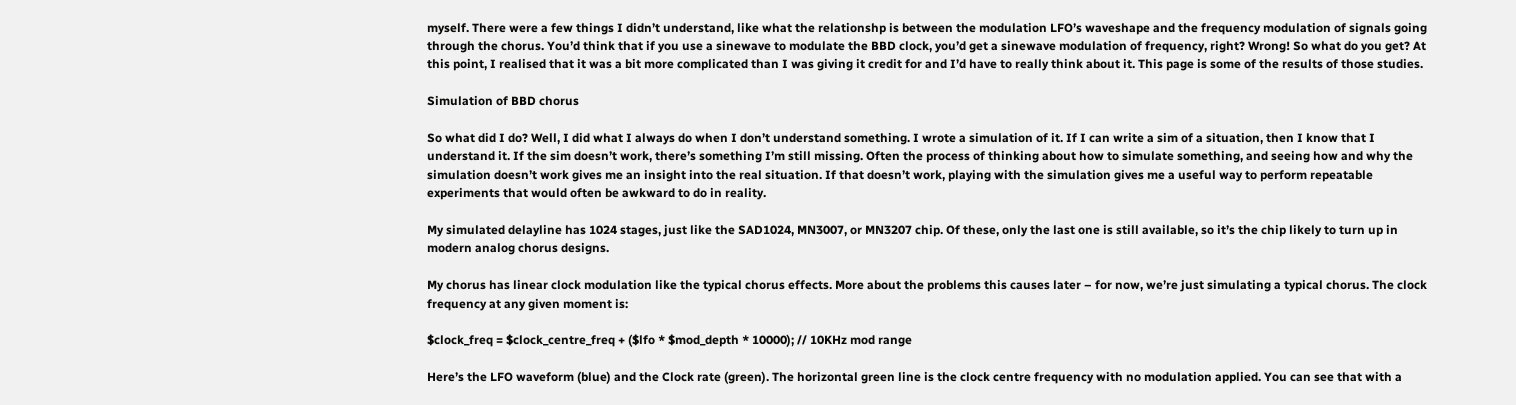myself. There were a few things I didn’t understand, like what the relationshp is between the modulation LFO’s waveshape and the frequency modulation of signals going through the chorus. You’d think that if you use a sinewave to modulate the BBD clock, you’d get a sinewave modulation of frequency, right? Wrong! So what do you get? At this point, I realised that it was a bit more complicated than I was giving it credit for and I’d have to really think about it. This page is some of the results of those studies.

Simulation of BBD chorus

So what did I do? Well, I did what I always do when I don’t understand something. I wrote a simulation of it. If I can write a sim of a situation, then I know that I understand it. If the sim doesn’t work, there’s something I’m still missing. Often the process of thinking about how to simulate something, and seeing how and why the simulation doesn’t work gives me an insight into the real situation. If that doesn’t work, playing with the simulation gives me a useful way to perform repeatable experiments that would often be awkward to do in reality.

My simulated delayline has 1024 stages, just like the SAD1024, MN3007, or MN3207 chip. Of these, only the last one is still available, so it’s the chip likely to turn up in modern analog chorus designs.

My chorus has linear clock modulation like the typical chorus effects. More about the problems this causes later – for now, we’re just simulating a typical chorus. The clock frequency at any given moment is:

$clock_freq = $clock_centre_freq + ($lfo * $mod_depth * 10000); // 10KHz mod range

Here’s the LFO waveform (blue) and the Clock rate (green). The horizontal green line is the clock centre frequency with no modulation applied. You can see that with a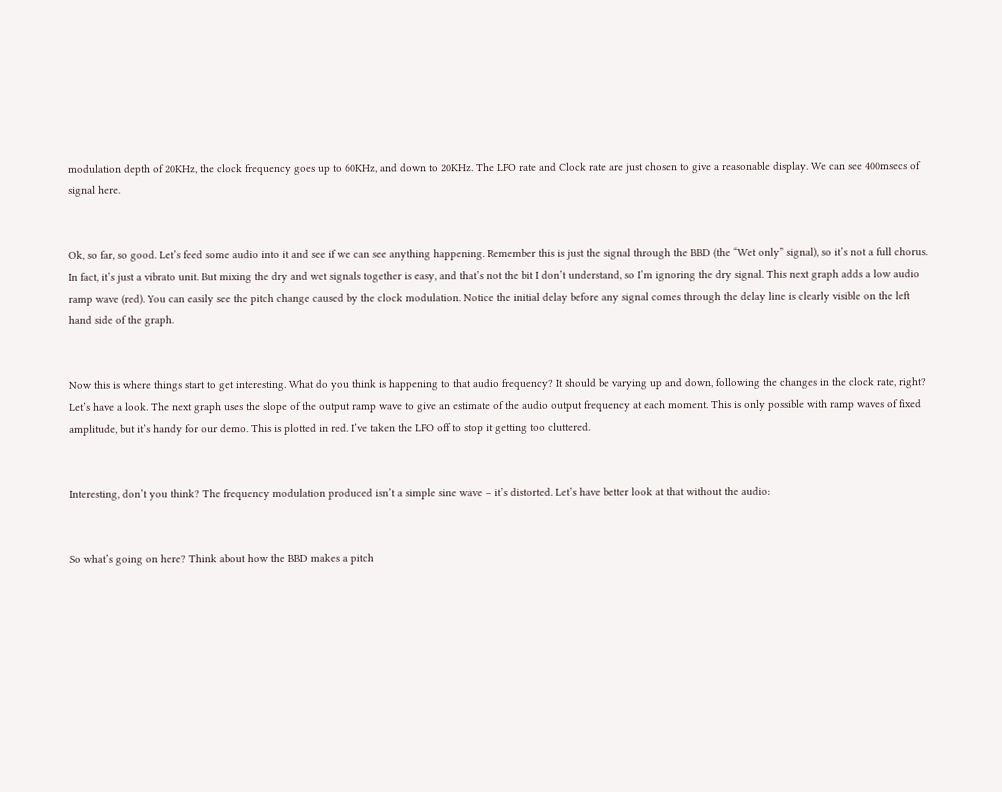modulation depth of 20KHz, the clock frequency goes up to 60KHz, and down to 20KHz. The LFO rate and Clock rate are just chosen to give a reasonable display. We can see 400msecs of signal here.


Ok, so far, so good. Let’s feed some audio into it and see if we can see anything happening. Remember this is just the signal through the BBD (the “Wet only” signal), so it’s not a full chorus. In fact, it’s just a vibrato unit. But mixing the dry and wet signals together is easy, and that’s not the bit I don’t understand, so I’m ignoring the dry signal. This next graph adds a low audio ramp wave (red). You can easily see the pitch change caused by the clock modulation. Notice the initial delay before any signal comes through the delay line is clearly visible on the left hand side of the graph.


Now this is where things start to get interesting. What do you think is happening to that audio frequency? It should be varying up and down, following the changes in the clock rate, right? Let’s have a look. The next graph uses the slope of the output ramp wave to give an estimate of the audio output frequency at each moment. This is only possible with ramp waves of fixed amplitude, but it’s handy for our demo. This is plotted in red. I’ve taken the LFO off to stop it getting too cluttered.


Interesting, don’t you think? The frequency modulation produced isn’t a simple sine wave – it’s distorted. Let’s have better look at that without the audio:


So what’s going on here? Think about how the BBD makes a pitch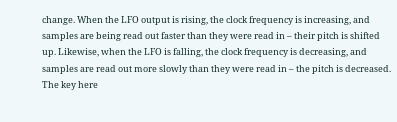change. When the LFO output is rising, the clock frequency is increasing, and samples are being read out faster than they were read in – their pitch is shifted up. Likewise, when the LFO is falling, the clock frequency is decreasing, and samples are read out more slowly than they were read in – the pitch is decreased. The key here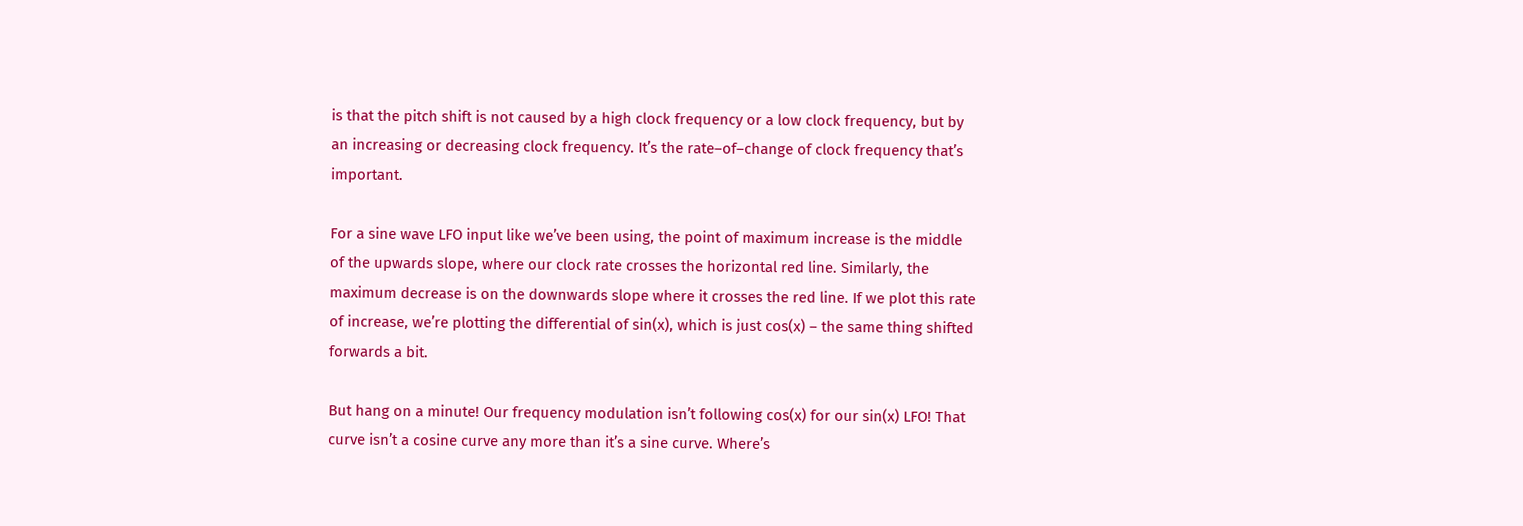is that the pitch shift is not caused by a high clock frequency or a low clock frequency, but by an increasing or decreasing clock frequency. It’s the rate–of–change of clock frequency that’s important.

For a sine wave LFO input like we’ve been using, the point of maximum increase is the middle of the upwards slope, where our clock rate crosses the horizontal red line. Similarly, the maximum decrease is on the downwards slope where it crosses the red line. If we plot this rate of increase, we’re plotting the differential of sin(x), which is just cos(x) – the same thing shifted forwards a bit.

But hang on a minute! Our frequency modulation isn’t following cos(x) for our sin(x) LFO! That curve isn’t a cosine curve any more than it’s a sine curve. Where’s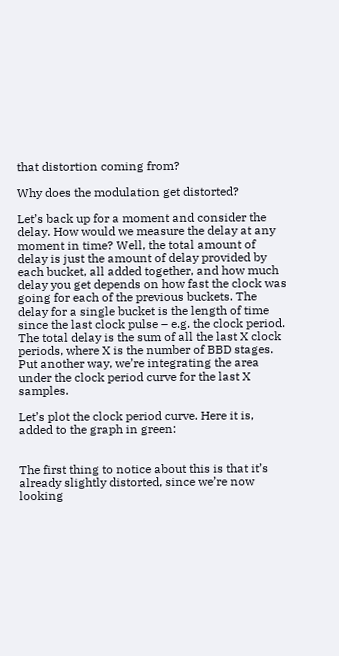that distortion coming from?

Why does the modulation get distorted?

Let’s back up for a moment and consider the delay. How would we measure the delay at any moment in time? Well, the total amount of delay is just the amount of delay provided by each bucket, all added together, and how much delay you get depends on how fast the clock was going for each of the previous buckets. The delay for a single bucket is the length of time since the last clock pulse – e.g. the clock period. The total delay is the sum of all the last X clock periods, where X is the number of BBD stages. Put another way, we’re integrating the area under the clock period curve for the last X samples.

Let’s plot the clock period curve. Here it is, added to the graph in green:


The first thing to notice about this is that it’s already slightly distorted, since we’re now looking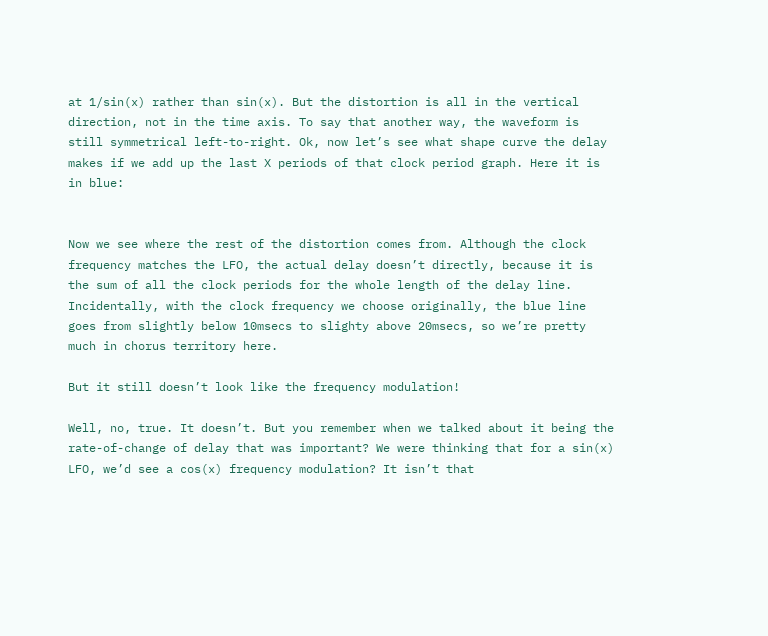at 1/sin(x) rather than sin(x). But the distortion is all in the vertical direction, not in the time axis. To say that another way, the waveform is still symmetrical left-to-right. Ok, now let’s see what shape curve the delay makes if we add up the last X periods of that clock period graph. Here it is in blue:


Now we see where the rest of the distortion comes from. Although the clock frequency matches the LFO, the actual delay doesn’t directly, because it is the sum of all the clock periods for the whole length of the delay line. Incidentally, with the clock frequency we choose originally, the blue line goes from slightly below 10msecs to slighty above 20msecs, so we’re pretty much in chorus territory here.

But it still doesn’t look like the frequency modulation!

Well, no, true. It doesn’t. But you remember when we talked about it being the rate-of-change of delay that was important? We were thinking that for a sin(x) LFO, we’d see a cos(x) frequency modulation? It isn’t that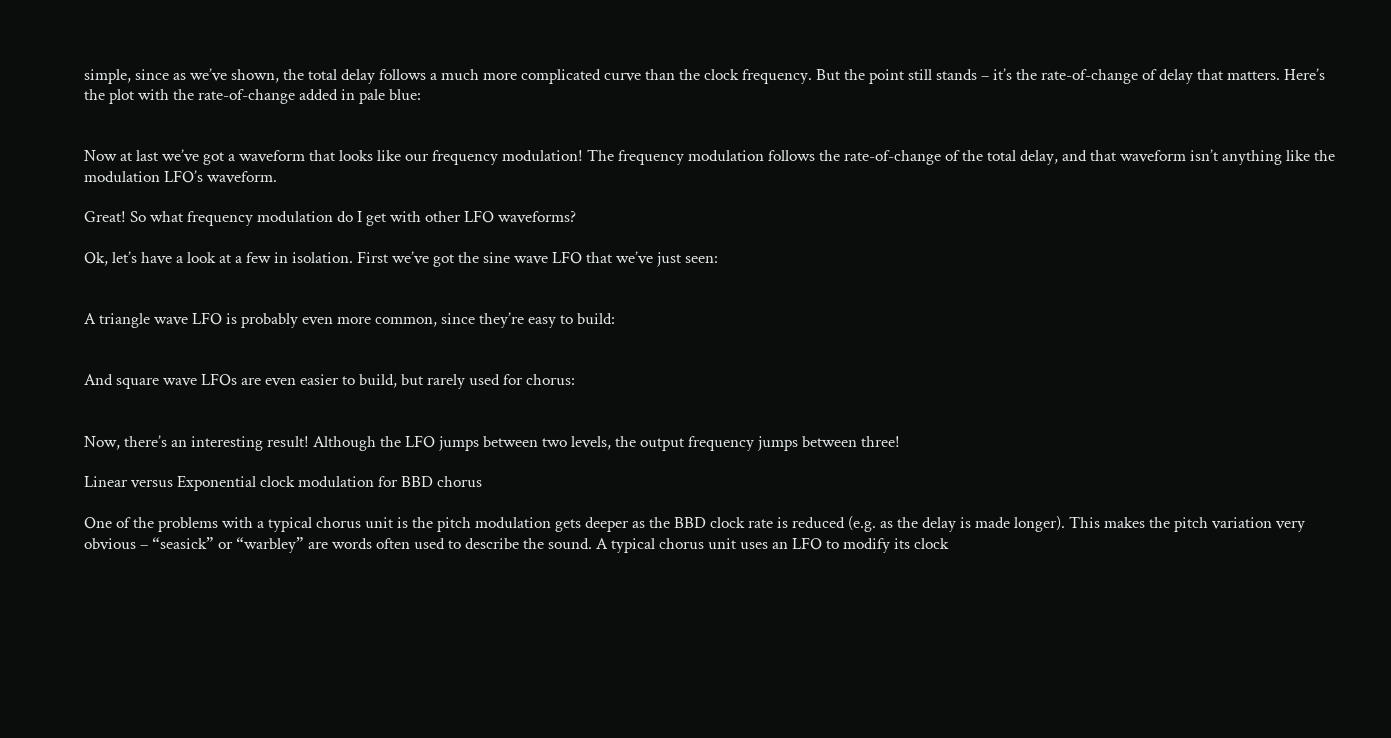simple, since as we’ve shown, the total delay follows a much more complicated curve than the clock frequency. But the point still stands – it’s the rate-of-change of delay that matters. Here’s the plot with the rate-of-change added in pale blue:


Now at last we’ve got a waveform that looks like our frequency modulation! The frequency modulation follows the rate-of-change of the total delay, and that waveform isn’t anything like the modulation LFO’s waveform.

Great! So what frequency modulation do I get with other LFO waveforms?

Ok, let’s have a look at a few in isolation. First we’ve got the sine wave LFO that we’ve just seen:


A triangle wave LFO is probably even more common, since they’re easy to build:


And square wave LFOs are even easier to build, but rarely used for chorus:


Now, there’s an interesting result! Although the LFO jumps between two levels, the output frequency jumps between three!

Linear versus Exponential clock modulation for BBD chorus

One of the problems with a typical chorus unit is the pitch modulation gets deeper as the BBD clock rate is reduced (e.g. as the delay is made longer). This makes the pitch variation very obvious – “seasick” or “warbley” are words often used to describe the sound. A typical chorus unit uses an LFO to modify its clock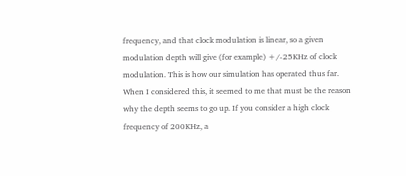frequency, and that clock modulation is linear, so a given modulation depth will give (for example) +/-25KHz of clock modulation. This is how our simulation has operated thus far. When I considered this, it seemed to me that must be the reason why the depth seems to go up. If you consider a high clock frequency of 200KHz, a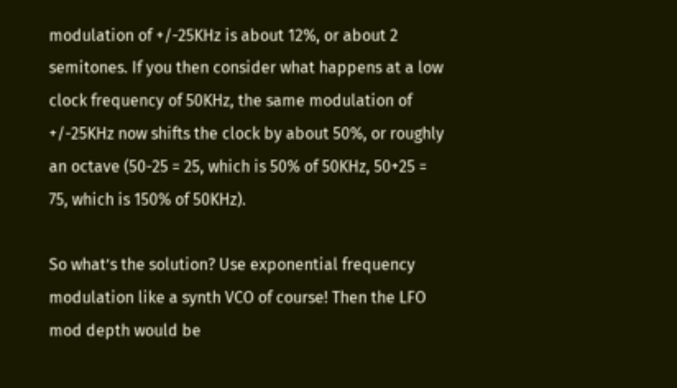modulation of +/-25KHz is about 12%, or about 2 semitones. If you then consider what happens at a low clock frequency of 50KHz, the same modulation of +/-25KHz now shifts the clock by about 50%, or roughly an octave (50-25 = 25, which is 50% of 50KHz, 50+25 = 75, which is 150% of 50KHz).

So what’s the solution? Use exponential frequency modulation like a synth VCO of course! Then the LFO mod depth would be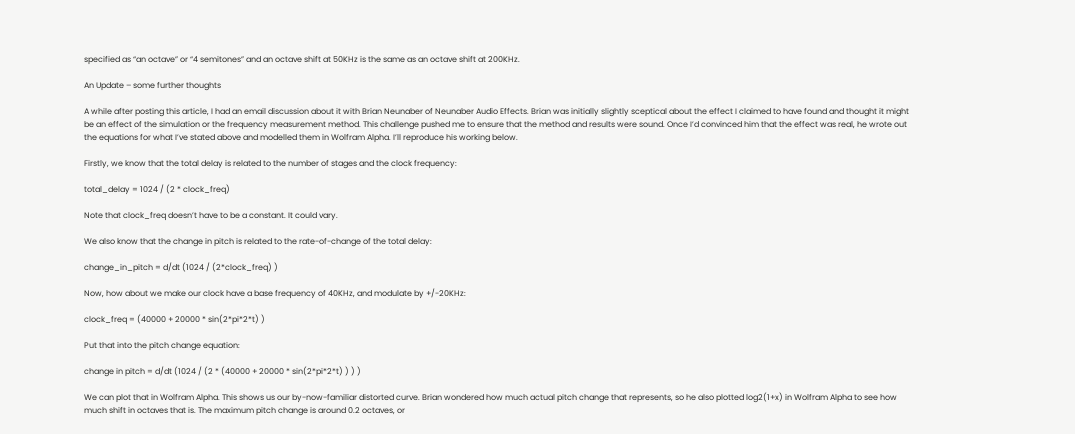specified as “an octave” or “4 semitones” and an octave shift at 50KHz is the same as an octave shift at 200KHz.

An Update – some further thoughts

A while after posting this article, I had an email discussion about it with Brian Neunaber of Neunaber Audio Effects. Brian was initially slightly sceptical about the effect I claimed to have found and thought it might be an effect of the simulation or the frequency measurement method. This challenge pushed me to ensure that the method and results were sound. Once I’d convinced him that the effect was real, he wrote out the equations for what I’ve stated above and modelled them in Wolfram Alpha. I’ll reproduce his working below.

Firstly, we know that the total delay is related to the number of stages and the clock frequency:

total_delay = 1024 / (2 * clock_freq)

Note that clock_freq doesn’t have to be a constant. It could vary.

We also know that the change in pitch is related to the rate-of-change of the total delay:

change_in_pitch = d/dt (1024 / (2*clock_freq) )

Now, how about we make our clock have a base frequency of 40KHz, and modulate by +/-20KHz:

clock_freq = (40000 + 20000 * sin(2*pi*2*t) )

Put that into the pitch change equation:

change in pitch = d/dt (1024 / (2 * (40000 + 20000 * sin(2*pi*2*t) ) ) )

We can plot that in Wolfram Alpha. This shows us our by-now-familiar distorted curve. Brian wondered how much actual pitch change that represents, so he also plotted log2(1+x) in Wolfram Alpha to see how much shift in octaves that is. The maximum pitch change is around 0.2 octaves, or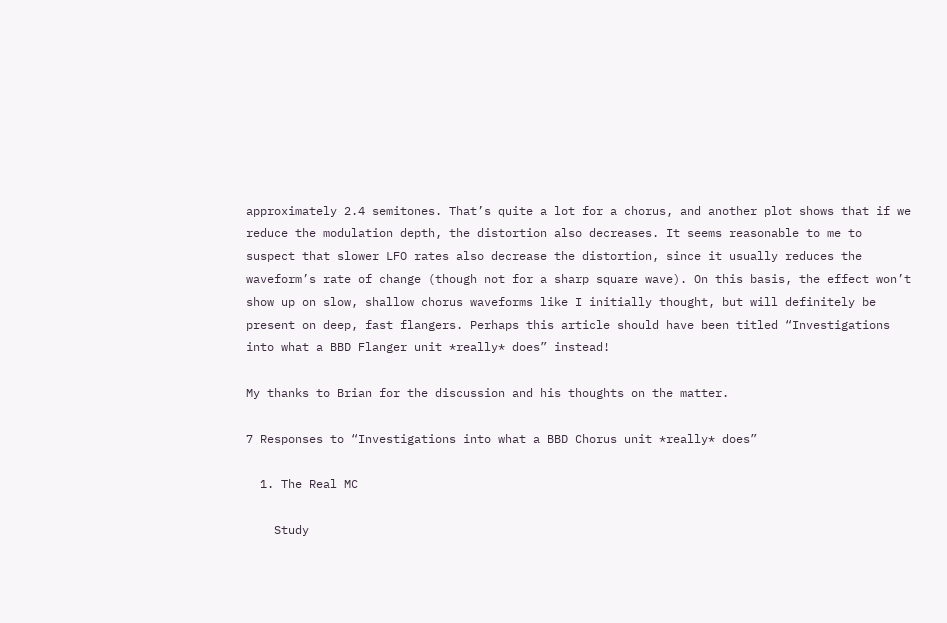approximately 2.4 semitones. That’s quite a lot for a chorus, and another plot shows that if we reduce the modulation depth, the distortion also decreases. It seems reasonable to me to suspect that slower LFO rates also decrease the distortion, since it usually reduces the waveform’s rate of change (though not for a sharp square wave). On this basis, the effect won’t show up on slow, shallow chorus waveforms like I initially thought, but will definitely be present on deep, fast flangers. Perhaps this article should have been titled “Investigations into what a BBD Flanger unit *really* does” instead!

My thanks to Brian for the discussion and his thoughts on the matter.

7 Responses to “Investigations into what a BBD Chorus unit *really* does”

  1. The Real MC

    Study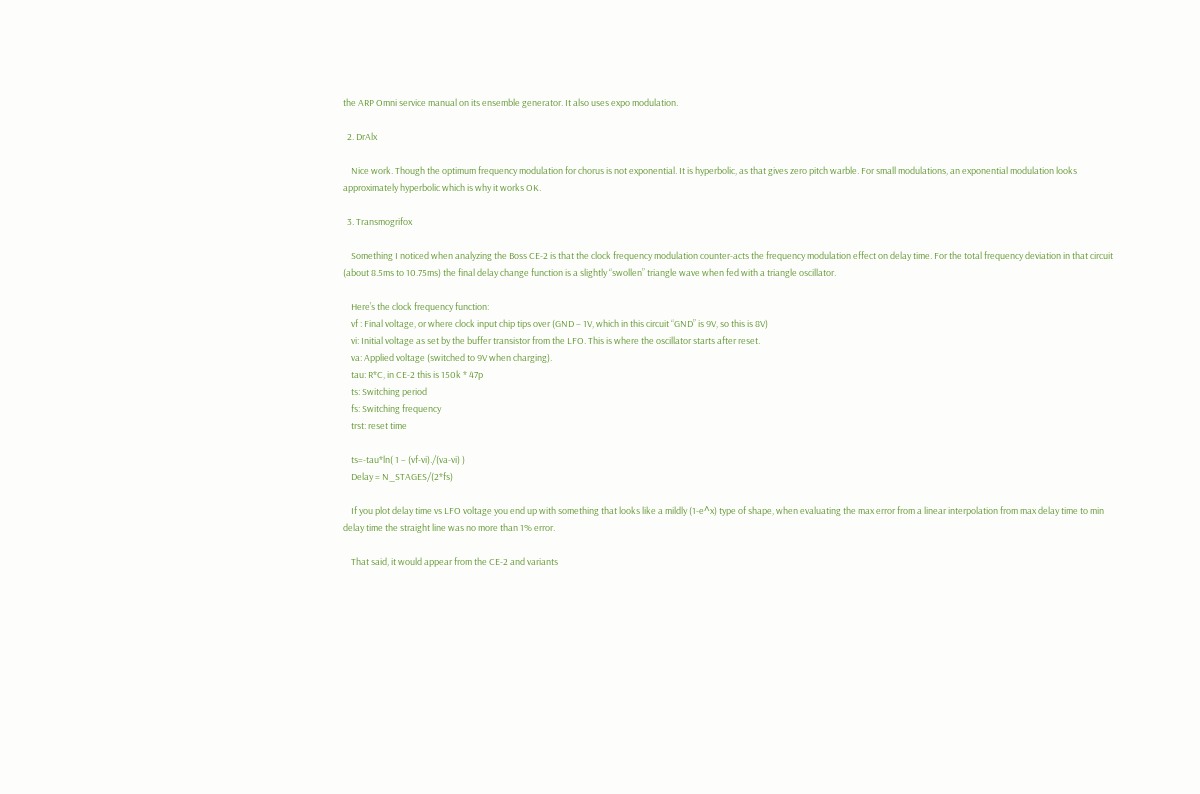the ARP Omni service manual on its ensemble generator. It also uses expo modulation.

  2. DrAlx

    Nice work. Though the optimum frequency modulation for chorus is not exponential. It is hyperbolic, as that gives zero pitch warble. For small modulations, an exponential modulation looks approximately hyperbolic which is why it works OK.

  3. Transmogrifox

    Something I noticed when analyzing the Boss CE-2 is that the clock frequency modulation counter-acts the frequency modulation effect on delay time. For the total frequency deviation in that circuit (about 8.5ms to 10.75ms) the final delay change function is a slightly “swollen” triangle wave when fed with a triangle oscillator.

    Here’s the clock frequency function:
    vf : Final voltage, or where clock input chip tips over (GND – 1V, which in this circuit “GND” is 9V, so this is 8V)
    vi: Initial voltage as set by the buffer transistor from the LFO. This is where the oscillator starts after reset.
    va: Applied voltage (switched to 9V when charging).
    tau: R*C, in CE-2 this is 150k * 47p
    ts: Switching period
    fs: Switching frequency
    trst: reset time

    ts=-tau*ln( 1 – (vf-vi)./(va-vi) )
    Delay = N_STAGES/(2*fs)

    If you plot delay time vs LFO voltage you end up with something that looks like a mildly (1-e^x) type of shape, when evaluating the max error from a linear interpolation from max delay time to min delay time the straight line was no more than 1% error.

    That said, it would appear from the CE-2 and variants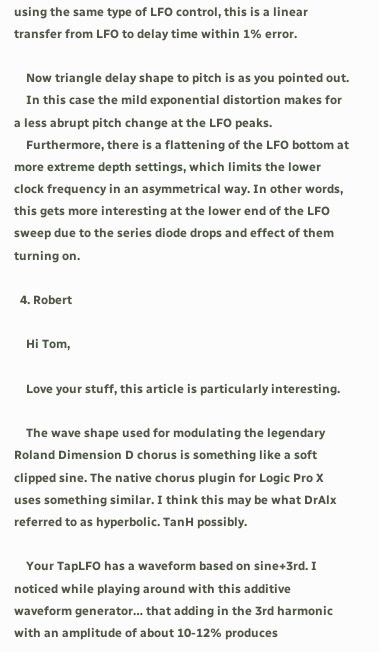using the same type of LFO control, this is a linear transfer from LFO to delay time within 1% error.

    Now triangle delay shape to pitch is as you pointed out.
    In this case the mild exponential distortion makes for a less abrupt pitch change at the LFO peaks.
    Furthermore, there is a flattening of the LFO bottom at more extreme depth settings, which limits the lower clock frequency in an asymmetrical way. In other words, this gets more interesting at the lower end of the LFO sweep due to the series diode drops and effect of them turning on.

  4. Robert

    Hi Tom,

    Love your stuff, this article is particularly interesting.

    The wave shape used for modulating the legendary Roland Dimension D chorus is something like a soft clipped sine. The native chorus plugin for Logic Pro X uses something similar. I think this may be what DrAlx referred to as hyperbolic. TanH possibly.

    Your TapLFO has a waveform based on sine+3rd. I noticed while playing around with this additive waveform generator… that adding in the 3rd harmonic with an amplitude of about 10-12% produces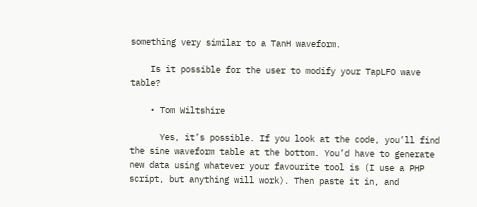something very similar to a TanH waveform.

    Is it possible for the user to modify your TapLFO wave table?

    • Tom Wiltshire

      Yes, it’s possible. If you look at the code, you’ll find the sine waveform table at the bottom. You’d have to generate new data using whatever your favourite tool is (I use a PHP script, but anything will work). Then paste it in, and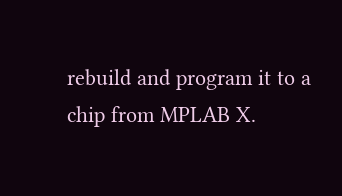rebuild and program it to a chip from MPLAB X.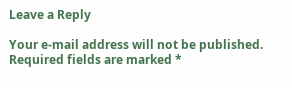Leave a Reply

Your e-mail address will not be published. Required fields are marked *